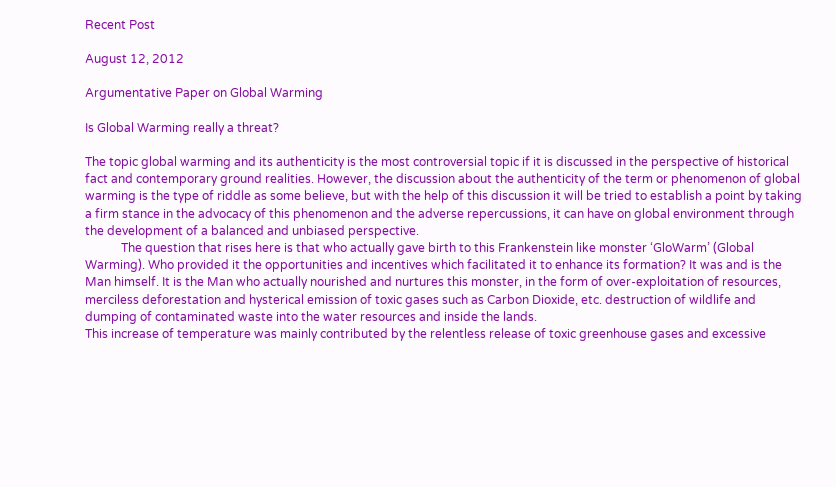Recent Post

August 12, 2012

Argumentative Paper on Global Warming

Is Global Warming really a threat?

The topic global warming and its authenticity is the most controversial topic if it is discussed in the perspective of historical fact and contemporary ground realities. However, the discussion about the authenticity of the term or phenomenon of global warming is the type of riddle as some believe, but with the help of this discussion it will be tried to establish a point by taking a firm stance in the advocacy of this phenomenon and the adverse repercussions, it can have on global environment through the development of a balanced and unbiased perspective.
            The question that rises here is that who actually gave birth to this Frankenstein like monster ‘GloWarm’ (Global Warming). Who provided it the opportunities and incentives which facilitated it to enhance its formation? It was and is the Man himself. It is the Man who actually nourished and nurtures this monster, in the form of over-exploitation of resources, merciless deforestation and hysterical emission of toxic gases such as Carbon Dioxide, etc. destruction of wildlife and dumping of contaminated waste into the water resources and inside the lands.
This increase of temperature was mainly contributed by the relentless release of toxic greenhouse gases and excessive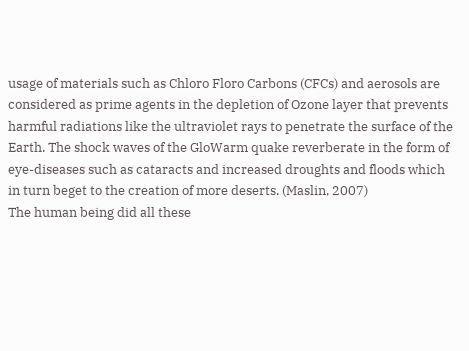usage of materials such as Chloro Floro Carbons (CFCs) and aerosols are considered as prime agents in the depletion of Ozone layer that prevents harmful radiations like the ultraviolet rays to penetrate the surface of the Earth. The shock waves of the GloWarm quake reverberate in the form of eye-diseases such as cataracts and increased droughts and floods which in turn beget to the creation of more deserts. (Maslin, 2007)
The human being did all these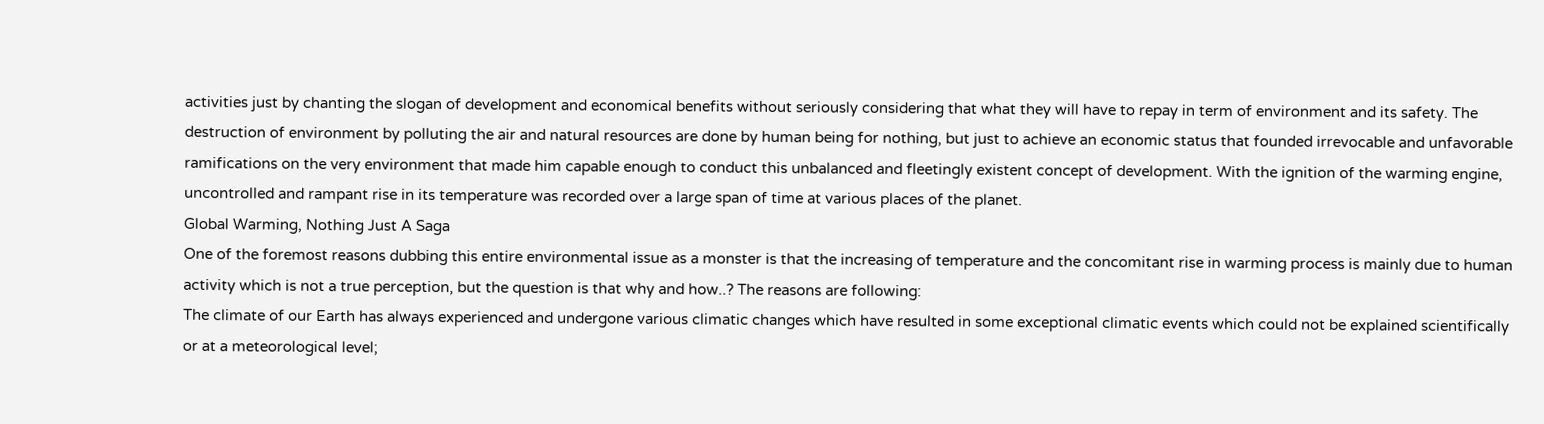activities just by chanting the slogan of development and economical benefits without seriously considering that what they will have to repay in term of environment and its safety. The destruction of environment by polluting the air and natural resources are done by human being for nothing, but just to achieve an economic status that founded irrevocable and unfavorable ramifications on the very environment that made him capable enough to conduct this unbalanced and fleetingly existent concept of development. With the ignition of the warming engine, uncontrolled and rampant rise in its temperature was recorded over a large span of time at various places of the planet.
Global Warming, Nothing Just A Saga
One of the foremost reasons dubbing this entire environmental issue as a monster is that the increasing of temperature and the concomitant rise in warming process is mainly due to human activity which is not a true perception, but the question is that why and how..? The reasons are following:
The climate of our Earth has always experienced and undergone various climatic changes which have resulted in some exceptional climatic events which could not be explained scientifically or at a meteorological level;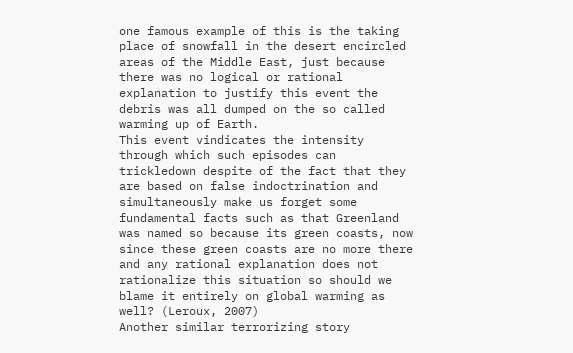one famous example of this is the taking place of snowfall in the desert encircled areas of the Middle East, just because there was no logical or rational explanation to justify this event the debris was all dumped on the so called warming up of Earth.
This event vindicates the intensity through which such episodes can trickledown despite of the fact that they are based on false indoctrination and simultaneously make us forget some fundamental facts such as that Greenland was named so because its green coasts, now since these green coasts are no more there and any rational explanation does not rationalize this situation so should we blame it entirely on global warming as well? (Leroux, 2007)
Another similar terrorizing story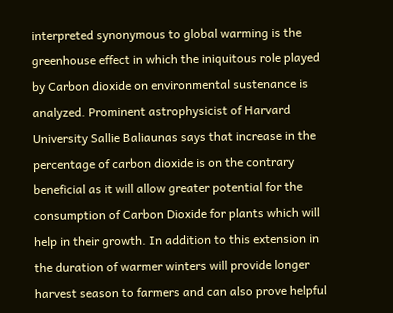interpreted synonymous to global warming is the greenhouse effect in which the iniquitous role played by Carbon dioxide on environmental sustenance is analyzed. Prominent astrophysicist of Harvard University Sallie Baliaunas says that increase in the percentage of carbon dioxide is on the contrary beneficial as it will allow greater potential for the consumption of Carbon Dioxide for plants which will help in their growth. In addition to this extension in the duration of warmer winters will provide longer harvest season to farmers and can also prove helpful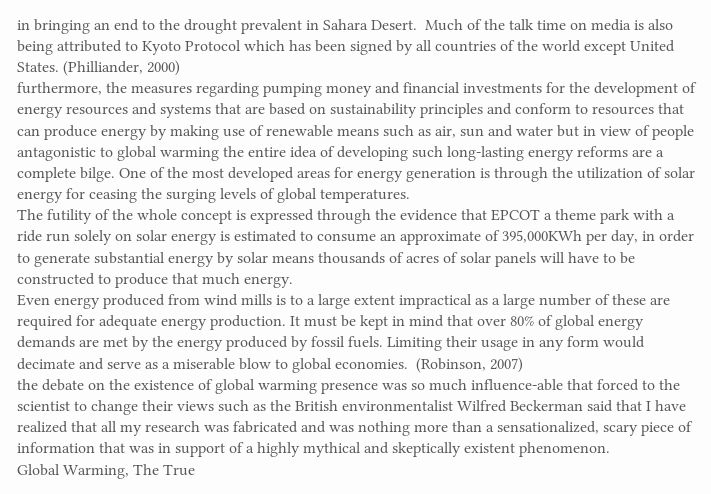in bringing an end to the drought prevalent in Sahara Desert.  Much of the talk time on media is also being attributed to Kyoto Protocol which has been signed by all countries of the world except United States. (Philliander, 2000)
furthermore, the measures regarding pumping money and financial investments for the development of energy resources and systems that are based on sustainability principles and conform to resources that can produce energy by making use of renewable means such as air, sun and water but in view of people antagonistic to global warming the entire idea of developing such long-lasting energy reforms are a complete bilge. One of the most developed areas for energy generation is through the utilization of solar energy for ceasing the surging levels of global temperatures.
The futility of the whole concept is expressed through the evidence that EPCOT a theme park with a ride run solely on solar energy is estimated to consume an approximate of 395,000KWh per day, in order to generate substantial energy by solar means thousands of acres of solar panels will have to be constructed to produce that much energy.
Even energy produced from wind mills is to a large extent impractical as a large number of these are required for adequate energy production. It must be kept in mind that over 80% of global energy demands are met by the energy produced by fossil fuels. Limiting their usage in any form would decimate and serve as a miserable blow to global economies.  (Robinson, 2007)
the debate on the existence of global warming presence was so much influence-able that forced to the scientist to change their views such as the British environmentalist Wilfred Beckerman said that I have realized that all my research was fabricated and was nothing more than a sensationalized, scary piece of information that was in support of a highly mythical and skeptically existent phenomenon.
Global Warming, The True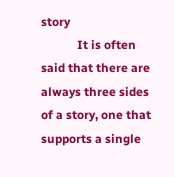story
            It is often said that there are always three sides of a story, one that supports a single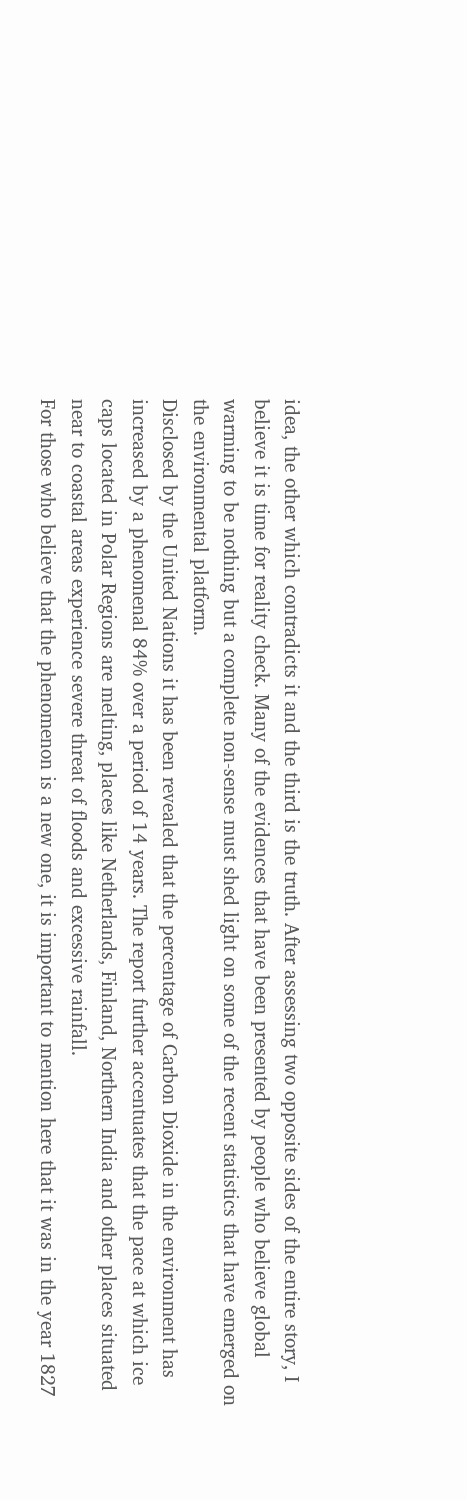idea, the other which contradicts it and the third is the truth. After assessing two opposite sides of the entire story, I believe it is time for reality check. Many of the evidences that have been presented by people who believe global warming to be nothing but a complete non-sense must shed light on some of the recent statistics that have emerged on the environmental platform.
Disclosed by the United Nations it has been revealed that the percentage of Carbon Dioxide in the environment has increased by a phenomenal 84% over a period of 14 years. The report further accentuates that the pace at which ice caps located in Polar Regions are melting, places like Netherlands, Finland, Northern India and other places situated near to coastal areas experience severe threat of floods and excessive rainfall.
For those who believe that the phenomenon is a new one, it is important to mention here that it was in the year 1827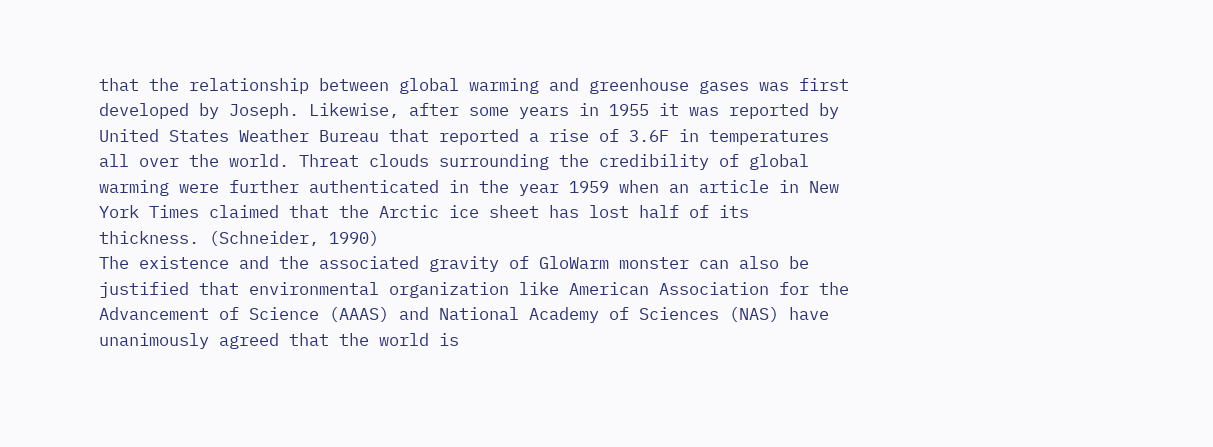that the relationship between global warming and greenhouse gases was first developed by Joseph. Likewise, after some years in 1955 it was reported by United States Weather Bureau that reported a rise of 3.6F in temperatures all over the world. Threat clouds surrounding the credibility of global warming were further authenticated in the year 1959 when an article in New York Times claimed that the Arctic ice sheet has lost half of its thickness. (Schneider, 1990)
The existence and the associated gravity of GloWarm monster can also be justified that environmental organization like American Association for the Advancement of Science (AAAS) and National Academy of Sciences (NAS) have unanimously agreed that the world is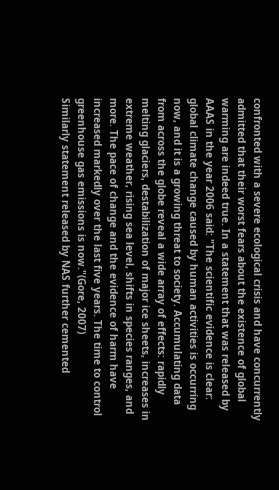confronted with a severe ecological crisis and have concurrently admitted that their worst fears about the existence of global warming are indeed true. In a statement that was released by AAAS in the year 2006 said: "The scientific evidence is clear: global climate change caused by human activities is occurring now, and it is a growing threat to society. Accumulating data from across the globe reveal a wide array of effects: rapidly melting glaciers, destabilization of major ice sheets, increases in extreme weather, rising sea level, shifts in species ranges, and more. The pace of change and the evidence of harm have increased markedly over the last five years. The time to control greenhouse gas emissions is now."(Gore, 2007)
Similarly statement released by NAS further cemented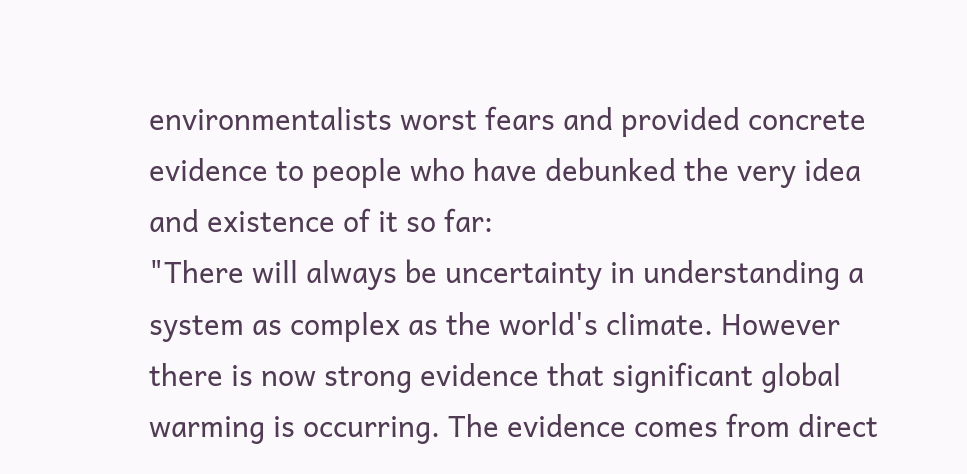environmentalists worst fears and provided concrete evidence to people who have debunked the very idea and existence of it so far:
"There will always be uncertainty in understanding a system as complex as the world's climate. However there is now strong evidence that significant global warming is occurring. The evidence comes from direct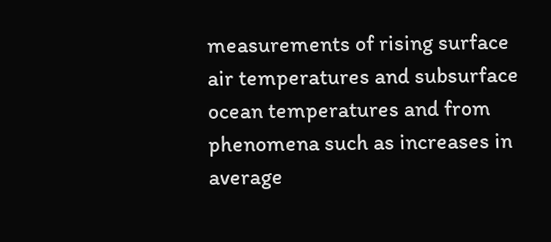measurements of rising surface air temperatures and subsurface ocean temperatures and from phenomena such as increases in average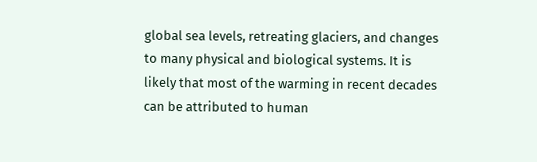global sea levels, retreating glaciers, and changes to many physical and biological systems. It is likely that most of the warming in recent decades can be attributed to human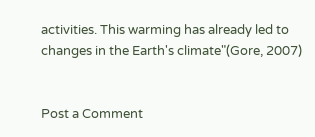activities. This warming has already led to changes in the Earth's climate"(Gore, 2007)


Post a Comment